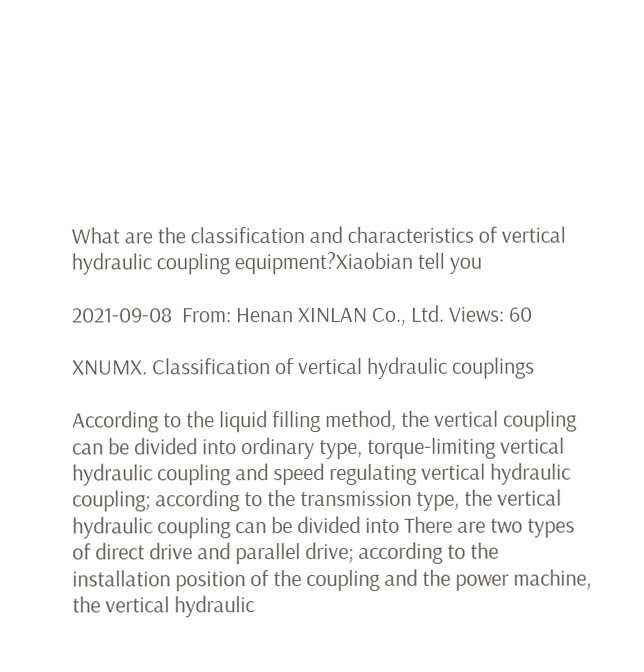What are the classification and characteristics of vertical hydraulic coupling equipment?Xiaobian tell you

2021-09-08  From: Henan XINLAN Co., Ltd. Views: 60

XNUMX. Classification of vertical hydraulic couplings

According to the liquid filling method, the vertical coupling can be divided into ordinary type, torque-limiting vertical hydraulic coupling and speed regulating vertical hydraulic coupling; according to the transmission type, the vertical hydraulic coupling can be divided into There are two types of direct drive and parallel drive; according to the installation position of the coupling and the power machine, the vertical hydraulic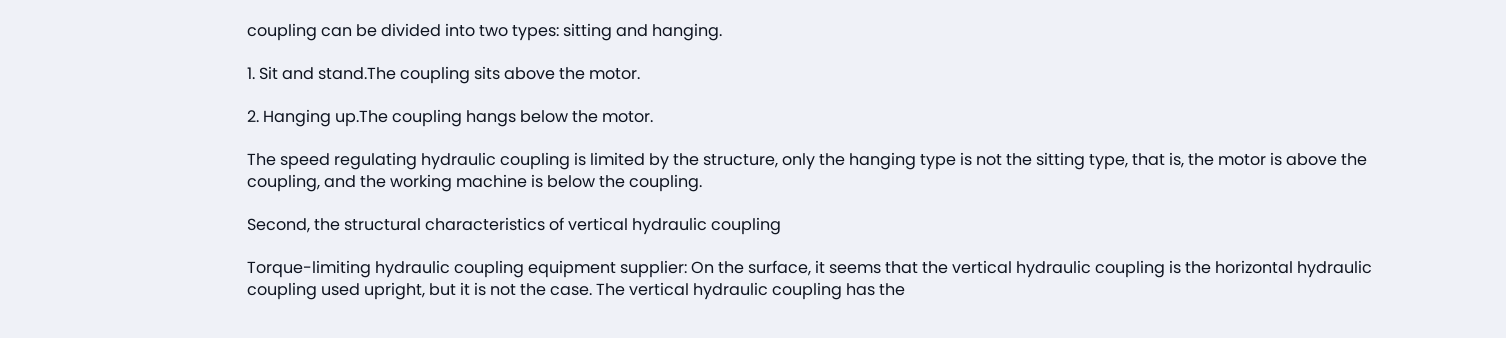coupling can be divided into two types: sitting and hanging.

1. Sit and stand.The coupling sits above the motor.

2. Hanging up.The coupling hangs below the motor.

The speed regulating hydraulic coupling is limited by the structure, only the hanging type is not the sitting type, that is, the motor is above the coupling, and the working machine is below the coupling.

Second, the structural characteristics of vertical hydraulic coupling

Torque-limiting hydraulic coupling equipment supplier: On the surface, it seems that the vertical hydraulic coupling is the horizontal hydraulic coupling used upright, but it is not the case. The vertical hydraulic coupling has the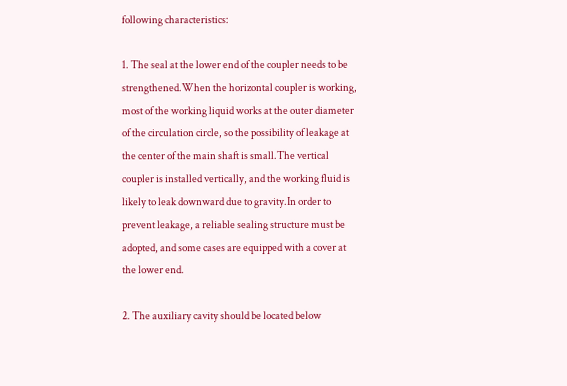following characteristics:

1. The seal at the lower end of the coupler needs to be strengthened.When the horizontal coupler is working, most of the working liquid works at the outer diameter of the circulation circle, so the possibility of leakage at the center of the main shaft is small.The vertical coupler is installed vertically, and the working fluid is likely to leak downward due to gravity.In order to prevent leakage, a reliable sealing structure must be adopted, and some cases are equipped with a cover at the lower end.

2. The auxiliary cavity should be located below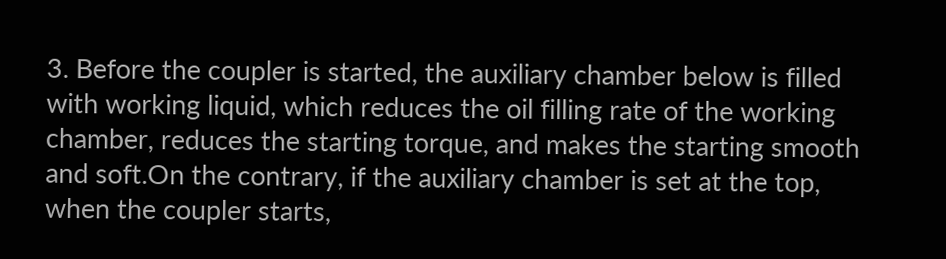3. Before the coupler is started, the auxiliary chamber below is filled with working liquid, which reduces the oil filling rate of the working chamber, reduces the starting torque, and makes the starting smooth and soft.On the contrary, if the auxiliary chamber is set at the top, when the coupler starts,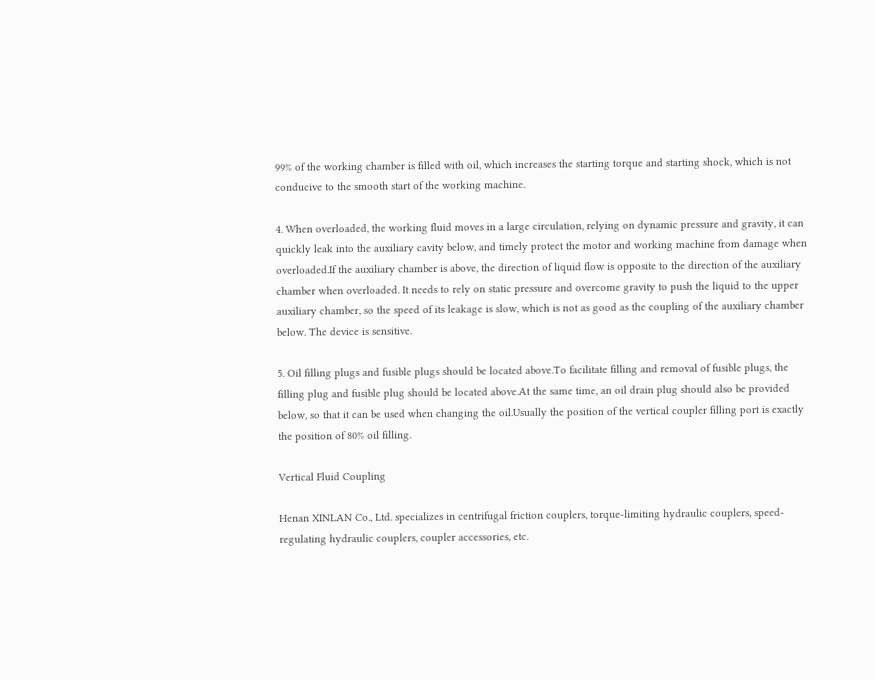99% of the working chamber is filled with oil, which increases the starting torque and starting shock, which is not conducive to the smooth start of the working machine.

4. When overloaded, the working fluid moves in a large circulation, relying on dynamic pressure and gravity, it can quickly leak into the auxiliary cavity below, and timely protect the motor and working machine from damage when overloaded.If the auxiliary chamber is above, the direction of liquid flow is opposite to the direction of the auxiliary chamber when overloaded. It needs to rely on static pressure and overcome gravity to push the liquid to the upper auxiliary chamber, so the speed of its leakage is slow, which is not as good as the coupling of the auxiliary chamber below. The device is sensitive.

5. Oil filling plugs and fusible plugs should be located above.To facilitate filling and removal of fusible plugs, the filling plug and fusible plug should be located above.At the same time, an oil drain plug should also be provided below, so that it can be used when changing the oil.Usually the position of the vertical coupler filling port is exactly the position of 80% oil filling.

Vertical Fluid Coupling

Henan XINLAN Co., Ltd. specializes in centrifugal friction couplers, torque-limiting hydraulic couplers, speed-regulating hydraulic couplers, coupler accessories, etc.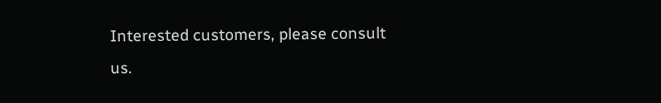Interested customers, please consult us.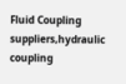Fluid Coupling suppliers,hydraulic coupling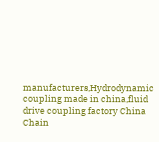manufacturers,Hydrodynamic coupling made in china,fluid drive coupling factory China Chain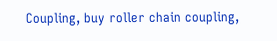Coupling, buy roller chain coupling,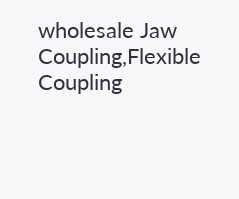wholesale Jaw Coupling,Flexible Coupling